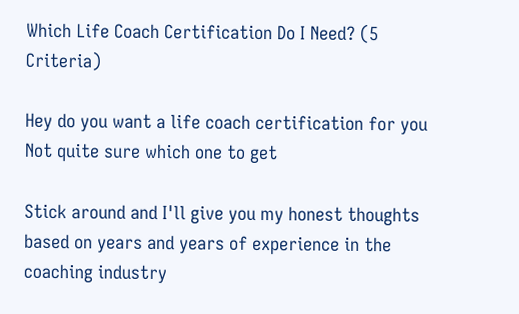Which Life Coach Certification Do I Need? (5 Criteria)

Hey do you want a life coach certification for you Not quite sure which one to get

Stick around and I'll give you my honest thoughts based on years and years of experience in the coaching industry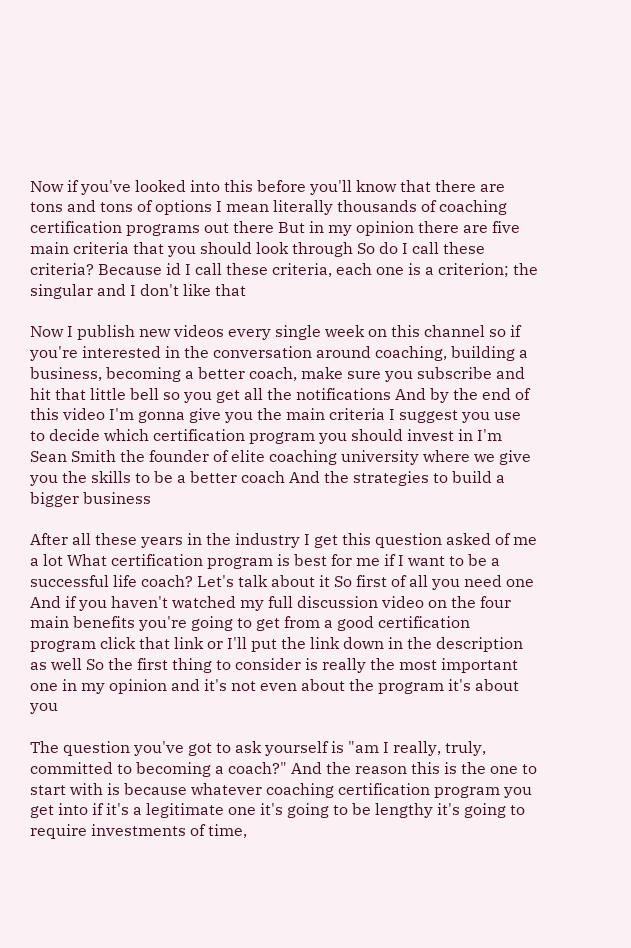Now if you've looked into this before you'll know that there are tons and tons of options I mean literally thousands of coaching certification programs out there But in my opinion there are five main criteria that you should look through So do I call these criteria? Because id I call these criteria, each one is a criterion; the singular and I don't like that

Now I publish new videos every single week on this channel so if you're interested in the conversation around coaching, building a business, becoming a better coach, make sure you subscribe and hit that little bell so you get all the notifications And by the end of this video I'm gonna give you the main criteria I suggest you use to decide which certification program you should invest in I'm Sean Smith the founder of elite coaching university where we give you the skills to be a better coach And the strategies to build a bigger business

After all these years in the industry I get this question asked of me a lot What certification program is best for me if I want to be a successful life coach? Let's talk about it So first of all you need one And if you haven't watched my full discussion video on the four main benefits you're going to get from a good certification program click that link or I'll put the link down in the description as well So the first thing to consider is really the most important one in my opinion and it's not even about the program it's about you

The question you've got to ask yourself is "am I really, truly, committed to becoming a coach?" And the reason this is the one to start with is because whatever coaching certification program you get into if it's a legitimate one it's going to be lengthy it's going to require investments of time,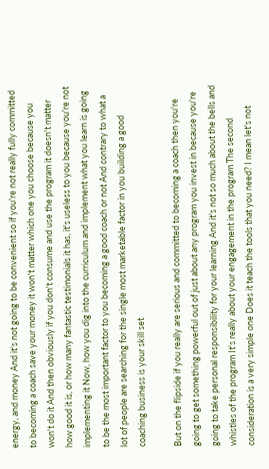energy, and money And it's not going to be convenient so if you're not really fully committed to becoming a coach save your money it won't matter which one you choose because you won't do it And then obviously if you don't consume and use the program it doesn't matter how good it is, or how many fantastic testimonials it has, it's useless to you because you're not implementing it Now, how you dig into the curriculum and implement what you learn is going to be the most important factor to you becoming a good coach or not And contrary to what a lot of people are searching for the single most marketable factor in you building a good coaching business is your skill set

But on the flipside if you really are serious and committed to becoming a coach then you're going to get something powerful out of just about any program you invest in because you're going to take personal responsibility for your learning And it's not so much about the bells and whistles of the program It's really about your engagement in the program The second consideration is a very simple one Does it teach the tools that you need? I mean let's not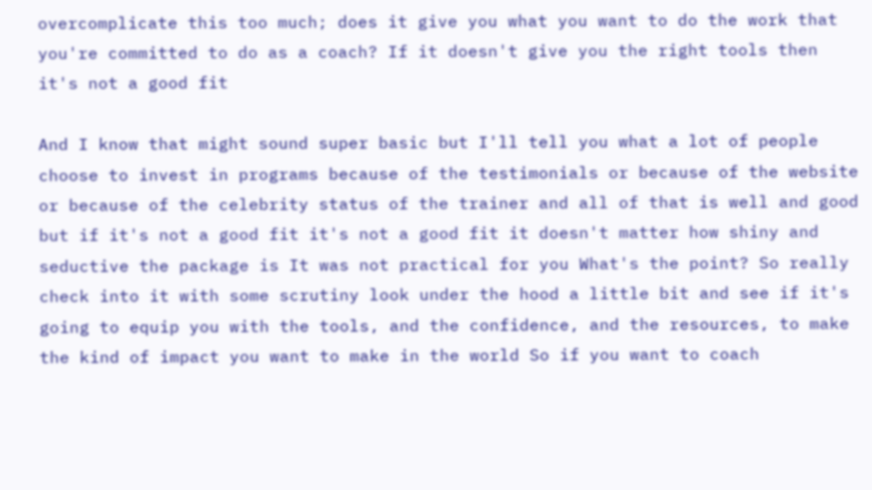overcomplicate this too much; does it give you what you want to do the work that you're committed to do as a coach? If it doesn't give you the right tools then it's not a good fit

And I know that might sound super basic but I'll tell you what a lot of people choose to invest in programs because of the testimonials or because of the website or because of the celebrity status of the trainer and all of that is well and good but if it's not a good fit it's not a good fit it doesn't matter how shiny and seductive the package is It was not practical for you What's the point? So really check into it with some scrutiny look under the hood a little bit and see if it's going to equip you with the tools, and the confidence, and the resources, to make the kind of impact you want to make in the world So if you want to coach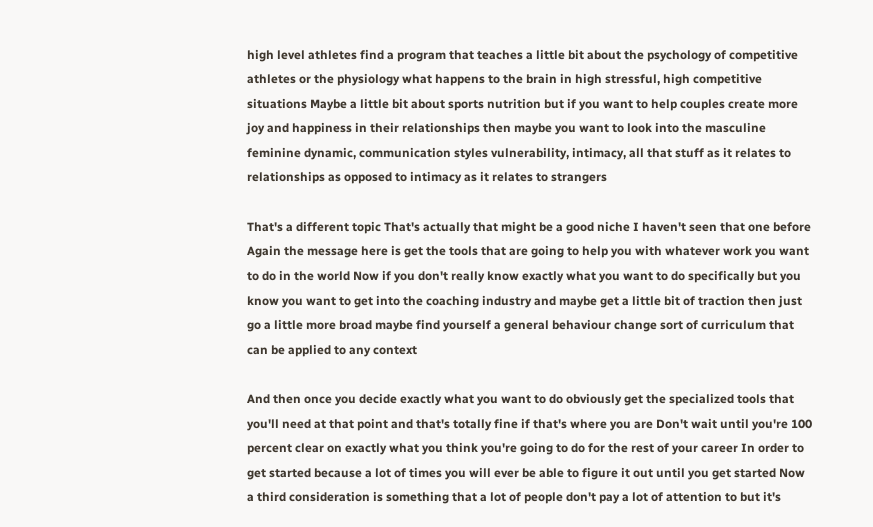high level athletes find a program that teaches a little bit about the psychology of competitive athletes or the physiology what happens to the brain in high stressful, high competitive situations Maybe a little bit about sports nutrition but if you want to help couples create more joy and happiness in their relationships then maybe you want to look into the masculine feminine dynamic, communication styles vulnerability, intimacy, all that stuff as it relates to relationships as opposed to intimacy as it relates to strangers

That's a different topic That's actually that might be a good niche I haven't seen that one before Again the message here is get the tools that are going to help you with whatever work you want to do in the world Now if you don't really know exactly what you want to do specifically but you know you want to get into the coaching industry and maybe get a little bit of traction then just go a little more broad maybe find yourself a general behaviour change sort of curriculum that can be applied to any context

And then once you decide exactly what you want to do obviously get the specialized tools that you'll need at that point and that's totally fine if that's where you are Don't wait until you're 100 percent clear on exactly what you think you're going to do for the rest of your career In order to get started because a lot of times you will ever be able to figure it out until you get started Now a third consideration is something that a lot of people don't pay a lot of attention to but it's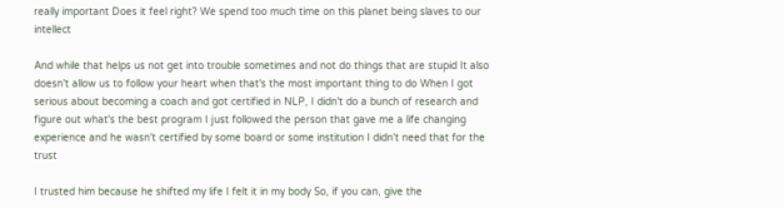really important Does it feel right? We spend too much time on this planet being slaves to our intellect

And while that helps us not get into trouble sometimes and not do things that are stupid It also doesn't allow us to follow your heart when that's the most important thing to do When I got serious about becoming a coach and got certified in NLP, I didn't do a bunch of research and figure out what's the best program I just followed the person that gave me a life changing experience and he wasn't certified by some board or some institution I didn't need that for the trust

I trusted him because he shifted my life I felt it in my body So, if you can, give the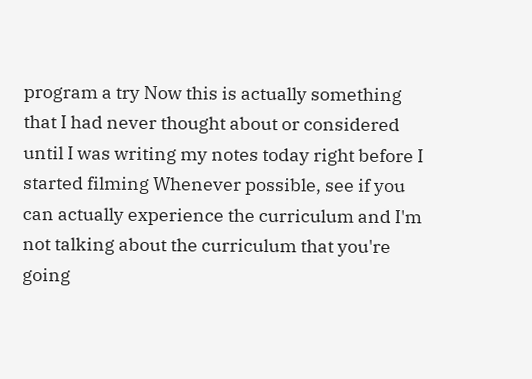program a try Now this is actually something that I had never thought about or considered until I was writing my notes today right before I started filming Whenever possible, see if you can actually experience the curriculum and I'm not talking about the curriculum that you're going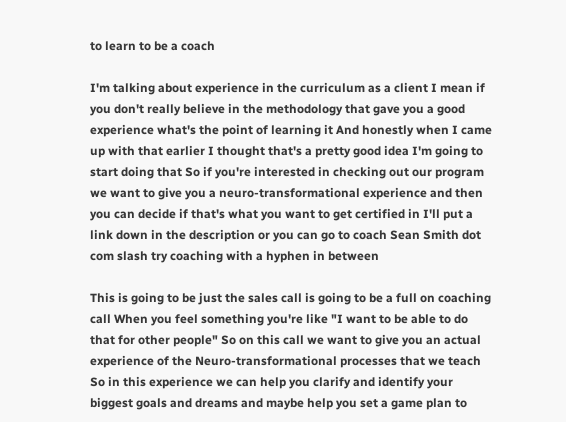to learn to be a coach

I'm talking about experience in the curriculum as a client I mean if you don't really believe in the methodology that gave you a good experience what's the point of learning it And honestly when I came up with that earlier I thought that's a pretty good idea I'm going to start doing that So if you're interested in checking out our program we want to give you a neuro-transformational experience and then you can decide if that's what you want to get certified in I'll put a link down in the description or you can go to coach Sean Smith dot com slash try coaching with a hyphen in between

This is going to be just the sales call is going to be a full on coaching call When you feel something you're like "I want to be able to do that for other people" So on this call we want to give you an actual experience of the Neuro-transformational processes that we teach So in this experience we can help you clarify and identify your biggest goals and dreams and maybe help you set a game plan to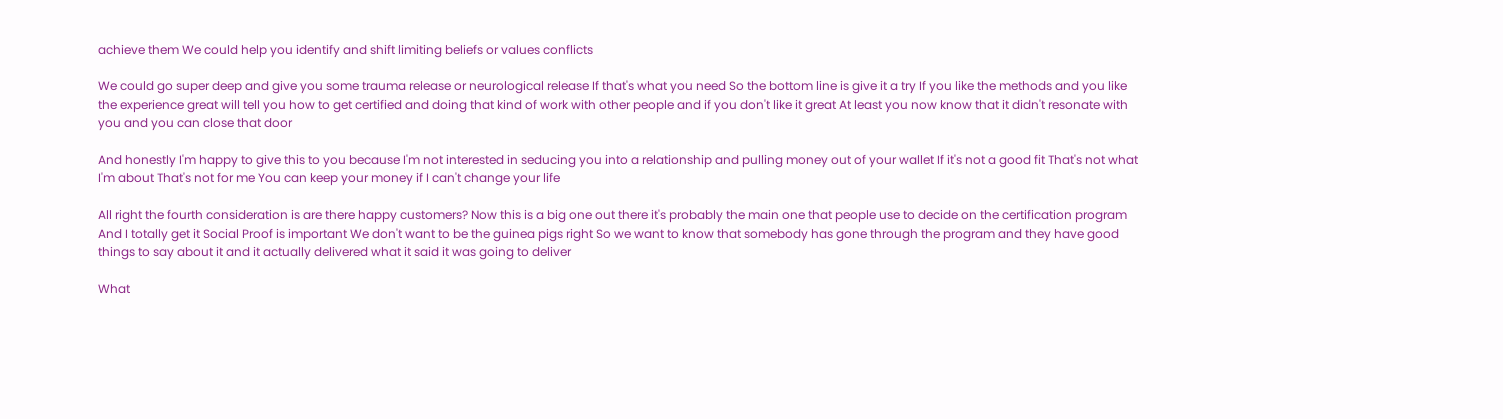achieve them We could help you identify and shift limiting beliefs or values conflicts

We could go super deep and give you some trauma release or neurological release If that's what you need So the bottom line is give it a try If you like the methods and you like the experience great will tell you how to get certified and doing that kind of work with other people and if you don't like it great At least you now know that it didn't resonate with you and you can close that door

And honestly I'm happy to give this to you because I'm not interested in seducing you into a relationship and pulling money out of your wallet If it's not a good fit That's not what I'm about That's not for me You can keep your money if I can't change your life

All right the fourth consideration is are there happy customers? Now this is a big one out there it's probably the main one that people use to decide on the certification program And I totally get it Social Proof is important We don't want to be the guinea pigs right So we want to know that somebody has gone through the program and they have good things to say about it and it actually delivered what it said it was going to deliver

What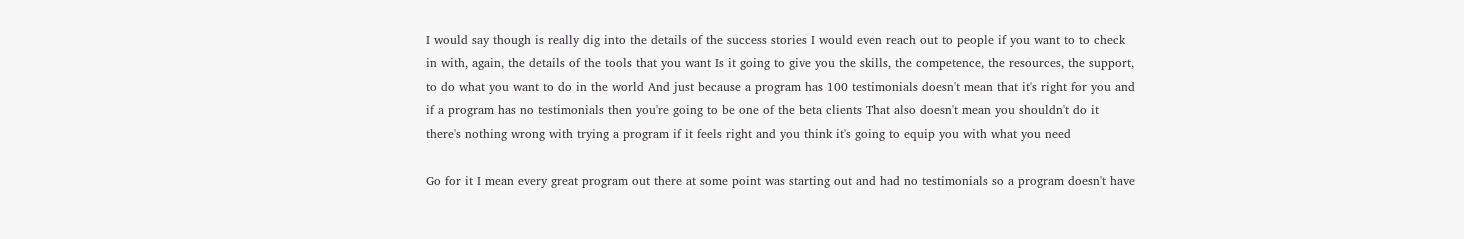I would say though is really dig into the details of the success stories I would even reach out to people if you want to to check in with, again, the details of the tools that you want Is it going to give you the skills, the competence, the resources, the support, to do what you want to do in the world And just because a program has 100 testimonials doesn't mean that it's right for you and if a program has no testimonials then you're going to be one of the beta clients That also doesn't mean you shouldn't do it there's nothing wrong with trying a program if it feels right and you think it's going to equip you with what you need

Go for it I mean every great program out there at some point was starting out and had no testimonials so a program doesn't have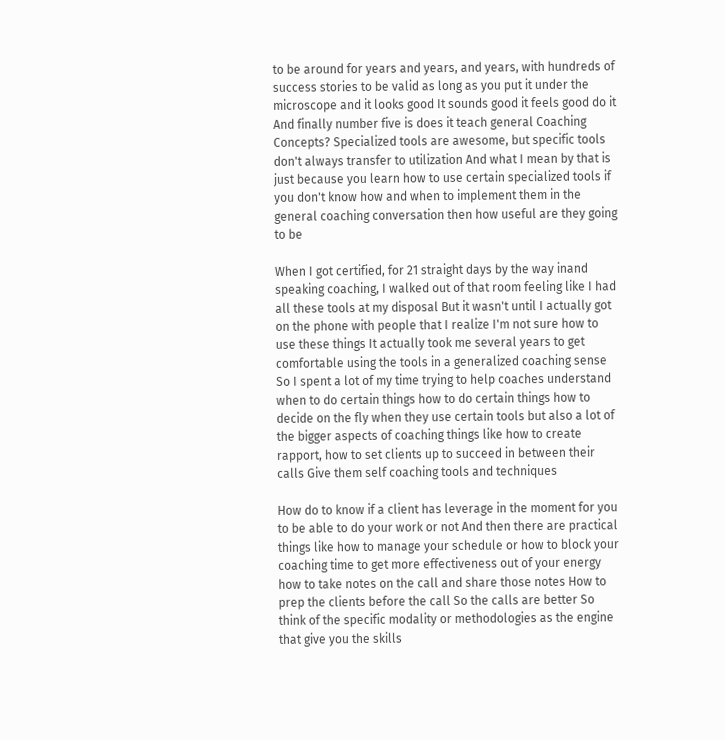to be around for years and years, and years, with hundreds of success stories to be valid as long as you put it under the microscope and it looks good It sounds good it feels good do it And finally number five is does it teach general Coaching Concepts? Specialized tools are awesome, but specific tools don't always transfer to utilization And what I mean by that is just because you learn how to use certain specialized tools if you don't know how and when to implement them in the general coaching conversation then how useful are they going to be

When I got certified, for 21 straight days by the way inand speaking coaching, I walked out of that room feeling like I had all these tools at my disposal But it wasn't until I actually got on the phone with people that I realize I'm not sure how to use these things It actually took me several years to get comfortable using the tools in a generalized coaching sense So I spent a lot of my time trying to help coaches understand when to do certain things how to do certain things how to decide on the fly when they use certain tools but also a lot of the bigger aspects of coaching things like how to create rapport, how to set clients up to succeed in between their calls Give them self coaching tools and techniques

How do to know if a client has leverage in the moment for you to be able to do your work or not And then there are practical things like how to manage your schedule or how to block your coaching time to get more effectiveness out of your energy how to take notes on the call and share those notes How to prep the clients before the call So the calls are better So think of the specific modality or methodologies as the engine that give you the skills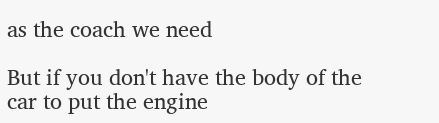as the coach we need

But if you don't have the body of the car to put the engine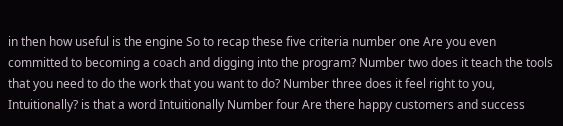in then how useful is the engine So to recap these five criteria number one Are you even committed to becoming a coach and digging into the program? Number two does it teach the tools that you need to do the work that you want to do? Number three does it feel right to you, Intuitionally? is that a word Intuitionally Number four Are there happy customers and success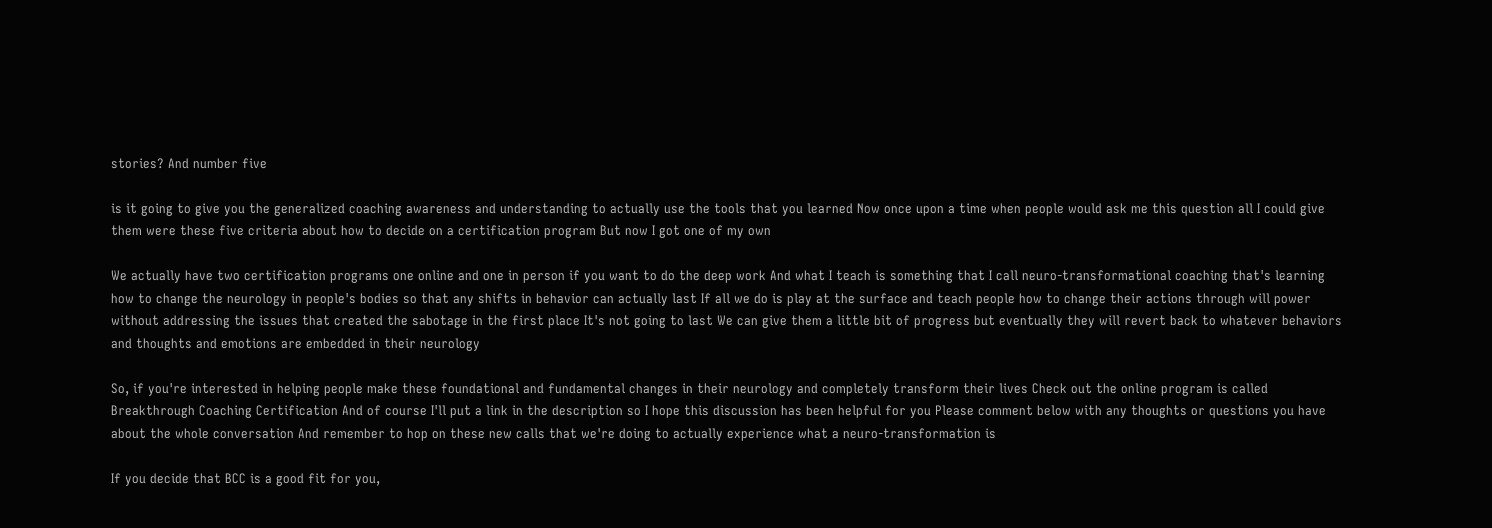stories? And number five

is it going to give you the generalized coaching awareness and understanding to actually use the tools that you learned Now once upon a time when people would ask me this question all I could give them were these five criteria about how to decide on a certification program But now I got one of my own

We actually have two certification programs one online and one in person if you want to do the deep work And what I teach is something that I call neuro-transformational coaching that's learning how to change the neurology in people's bodies so that any shifts in behavior can actually last If all we do is play at the surface and teach people how to change their actions through will power without addressing the issues that created the sabotage in the first place It's not going to last We can give them a little bit of progress but eventually they will revert back to whatever behaviors and thoughts and emotions are embedded in their neurology

So, if you're interested in helping people make these foundational and fundamental changes in their neurology and completely transform their lives Check out the online program is called Breakthrough Coaching Certification And of course I'll put a link in the description so I hope this discussion has been helpful for you Please comment below with any thoughts or questions you have about the whole conversation And remember to hop on these new calls that we're doing to actually experience what a neuro-transformation is

If you decide that BCC is a good fit for you,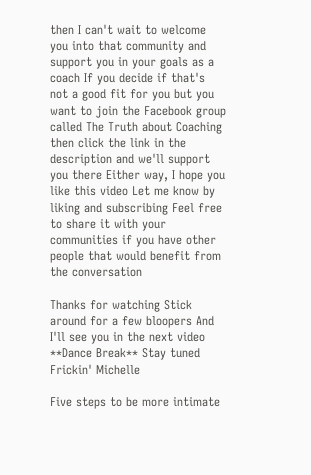then I can't wait to welcome you into that community and support you in your goals as a coach If you decide if that's not a good fit for you but you want to join the Facebook group called The Truth about Coaching then click the link in the description and we'll support you there Either way, I hope you like this video Let me know by liking and subscribing Feel free to share it with your communities if you have other people that would benefit from the conversation

Thanks for watching Stick around for a few bloopers And I'll see you in the next video **Dance Break** Stay tuned Frickin' Michelle

Five steps to be more intimate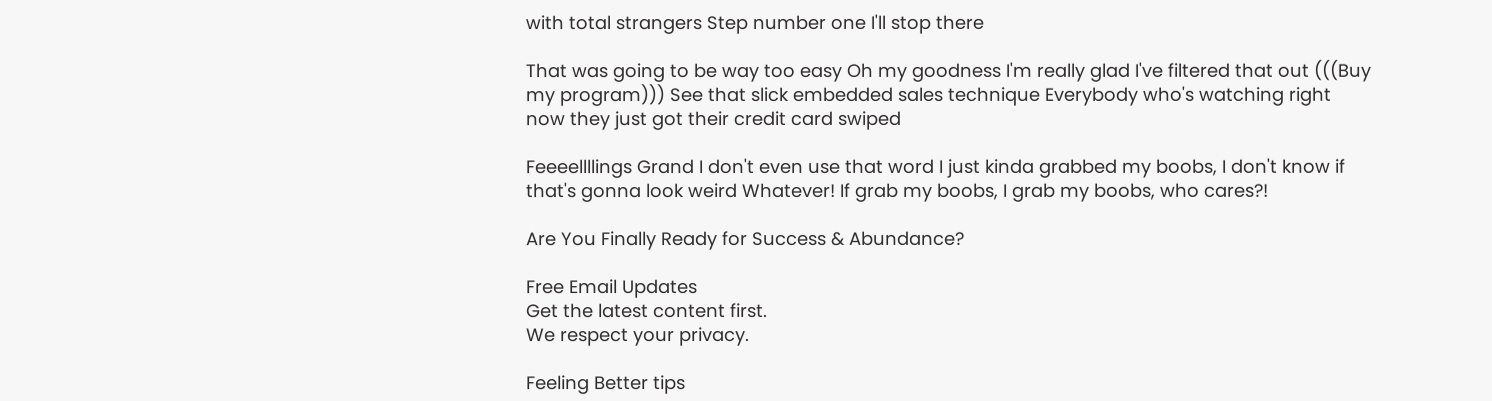with total strangers Step number one I'll stop there

That was going to be way too easy Oh my goodness I'm really glad I've filtered that out (((Buy my program))) See that slick embedded sales technique Everybody who's watching right now they just got their credit card swiped

Feeeellllings Grand I don't even use that word I just kinda grabbed my boobs, I don't know if that's gonna look weird Whatever! If grab my boobs, I grab my boobs, who cares?!

Are You Finally Ready for Success & Abundance?

Free Email Updates
Get the latest content first.
We respect your privacy.

Feeling Better tips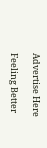Advertise Here

Feeling Better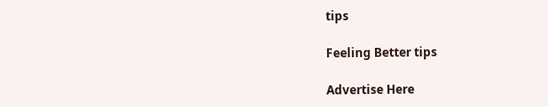tips

Feeling Better tips

Advertise Here